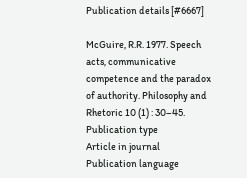Publication details [#6667]

McGuire, R.R. 1977. Speech acts, communicative competence and the paradox of authority. Philosophy and Rhetoric 10 (1) : 30–45.
Publication type
Article in journal
Publication language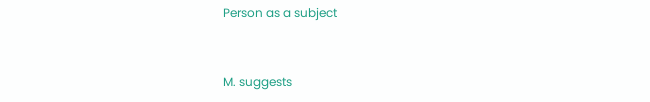Person as a subject


M. suggests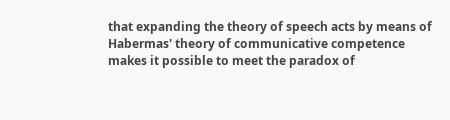that expanding the theory of speech acts by means of Habermas' theory of communicative competence makes it possible to meet the paradox of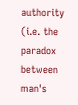authority (i.e. the paradox between man's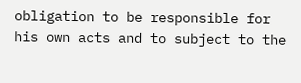obligation to be responsible for his own acts and to subject to the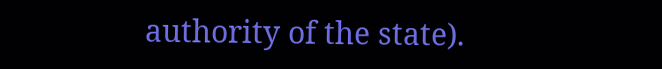authority of the state).